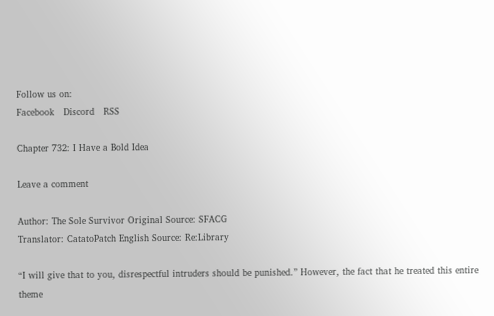Follow us on:
Facebook   Discord   RSS

Chapter 732: I Have a Bold Idea

Leave a comment

Author: The Sole Survivor Original Source: SFACG
Translator: CatatoPatch English Source: Re:Library

“I will give that to you, disrespectful intruders should be punished.” However, the fact that he treated this entire theme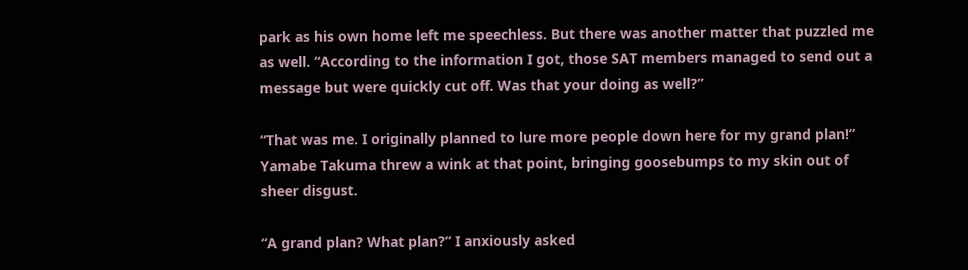park as his own home left me speechless. But there was another matter that puzzled me as well. “According to the information I got, those SAT members managed to send out a message but were quickly cut off. Was that your doing as well?”

“That was me. I originally planned to lure more people down here for my grand plan!” Yamabe Takuma threw a wink at that point, bringing goosebumps to my skin out of sheer disgust.

“A grand plan? What plan?” I anxiously asked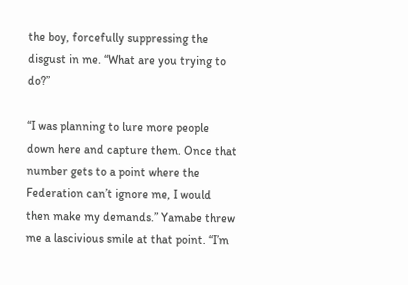the boy, forcefully suppressing the disgust in me. “What are you trying to do?”

“I was planning to lure more people down here and capture them. Once that number gets to a point where the Federation can’t ignore me, I would then make my demands.” Yamabe threw me a lascivious smile at that point. “I’m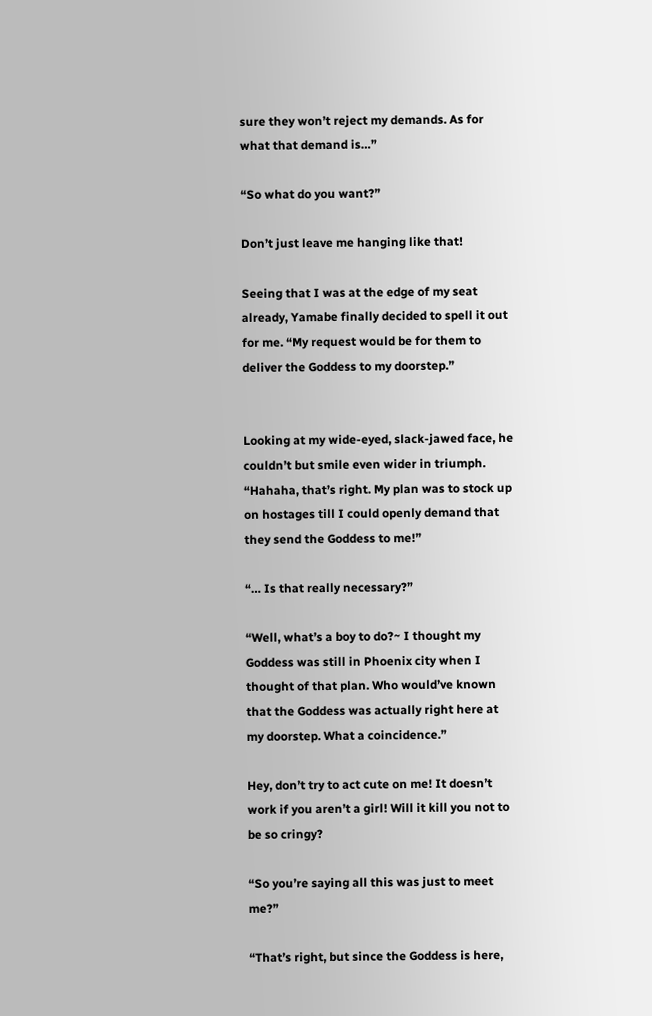sure they won’t reject my demands. As for what that demand is…”

“So what do you want?”

Don’t just leave me hanging like that!

Seeing that I was at the edge of my seat already, Yamabe finally decided to spell it out for me. “My request would be for them to deliver the Goddess to my doorstep.”


Looking at my wide-eyed, slack-jawed face, he couldn’t but smile even wider in triumph. “Hahaha, that’s right. My plan was to stock up on hostages till I could openly demand that they send the Goddess to me!”

“… Is that really necessary?”

“Well, what’s a boy to do?~ I thought my Goddess was still in Phoenix city when I thought of that plan. Who would’ve known that the Goddess was actually right here at my doorstep. What a coincidence.”

Hey, don’t try to act cute on me! It doesn’t work if you aren’t a girl! Will it kill you not to be so cringy?

“So you’re saying all this was just to meet me?”

“That’s right, but since the Goddess is here,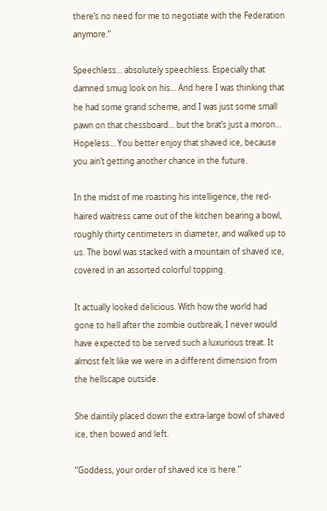there’s no need for me to negotiate with the Federation anymore.”

Speechless… absolutely speechless. Especially that damned smug look on his… And here I was thinking that he had some grand scheme, and I was just some small pawn on that chessboard… but the brat’s just a moron… Hopeless… You better enjoy that shaved ice, because you ain’t getting another chance in the future.

In the midst of me roasting his intelligence, the red-haired waitress came out of the kitchen bearing a bowl, roughly thirty centimeters in diameter, and walked up to us. The bowl was stacked with a mountain of shaved ice, covered in an assorted colorful topping.

It actually looked delicious. With how the world had gone to hell after the zombie outbreak, I never would have expected to be served such a luxurious treat. It almost felt like we were in a different dimension from the hellscape outside.

She daintily placed down the extra-large bowl of shaved ice, then bowed and left.

“Goddess, your order of shaved ice is here.”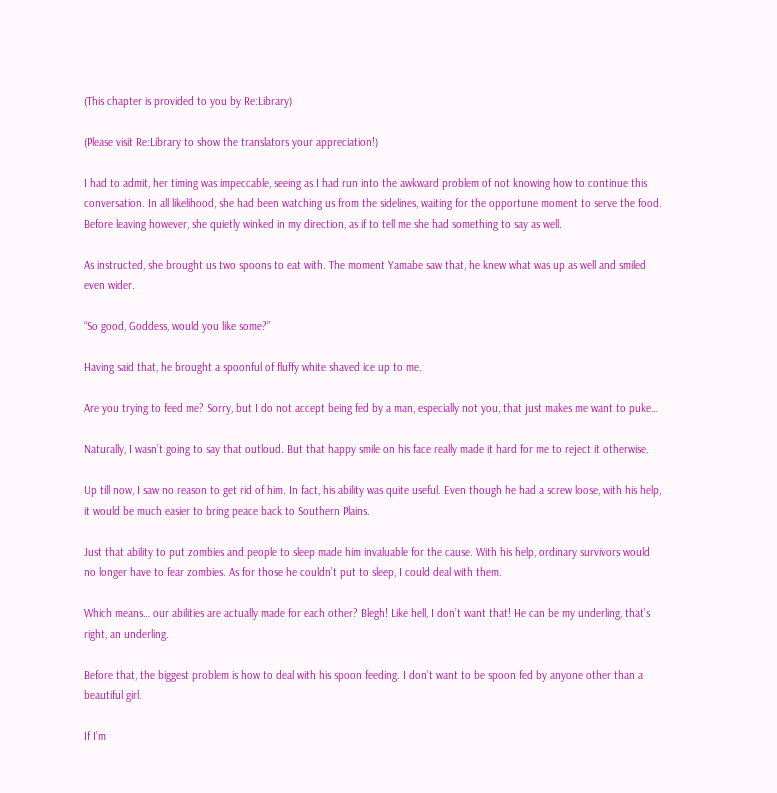(This chapter is provided to you by Re:Library)

(Please visit Re:Library to show the translators your appreciation!)

I had to admit, her timing was impeccable, seeing as I had run into the awkward problem of not knowing how to continue this conversation. In all likelihood, she had been watching us from the sidelines, waiting for the opportune moment to serve the food. Before leaving however, she quietly winked in my direction, as if to tell me she had something to say as well.

As instructed, she brought us two spoons to eat with. The moment Yamabe saw that, he knew what was up as well and smiled even wider.

“So good, Goddess, would you like some?”

Having said that, he brought a spoonful of fluffy white shaved ice up to me.

Are you trying to feed me? Sorry, but I do not accept being fed by a man, especially not you, that just makes me want to puke…

Naturally, I wasn’t going to say that outloud. But that happy smile on his face really made it hard for me to reject it otherwise.

Up till now, I saw no reason to get rid of him. In fact, his ability was quite useful. Even though he had a screw loose, with his help, it would be much easier to bring peace back to Southern Plains.

Just that ability to put zombies and people to sleep made him invaluable for the cause. With his help, ordinary survivors would no longer have to fear zombies. As for those he couldn’t put to sleep, I could deal with them.

Which means… our abilities are actually made for each other? Blegh! Like hell, I don’t want that! He can be my underling, that’s right, an underling.

Before that, the biggest problem is how to deal with his spoon feeding. I don’t want to be spoon fed by anyone other than a beautiful girl.

If I’m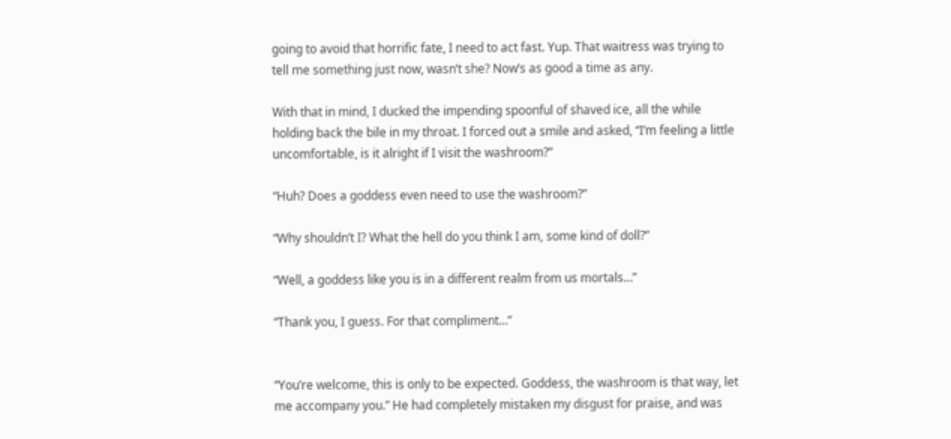going to avoid that horrific fate, I need to act fast. Yup. That waitress was trying to tell me something just now, wasn’t she? Now’s as good a time as any.

With that in mind, I ducked the impending spoonful of shaved ice, all the while holding back the bile in my throat. I forced out a smile and asked, “I’m feeling a little uncomfortable, is it alright if I visit the washroom?”

“Huh? Does a goddess even need to use the washroom?”

“Why shouldn’t I? What the hell do you think I am, some kind of doll?”

“Well, a goddess like you is in a different realm from us mortals…”

“Thank you, I guess. For that compliment…”


“You’re welcome, this is only to be expected. Goddess, the washroom is that way, let me accompany you.” He had completely mistaken my disgust for praise, and was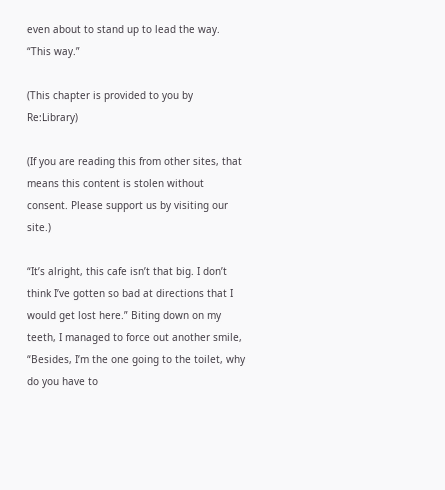even about to stand up to lead the way. “This way.”

(This chapter is provided to you by Re:Library)

(If you are reading this from other sites, that means this content is stolen without consent. Please support us by visiting our site.)

“It’s alright, this cafe isn’t that big. I don’t think I’ve gotten so bad at directions that I would get lost here.” Biting down on my teeth, I managed to force out another smile, “Besides, I’m the one going to the toilet, why do you have to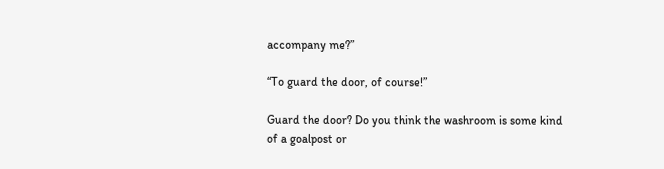accompany me?”

“To guard the door, of course!”

Guard the door? Do you think the washroom is some kind of a goalpost or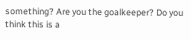something? Are you the goalkeeper? Do you think this is a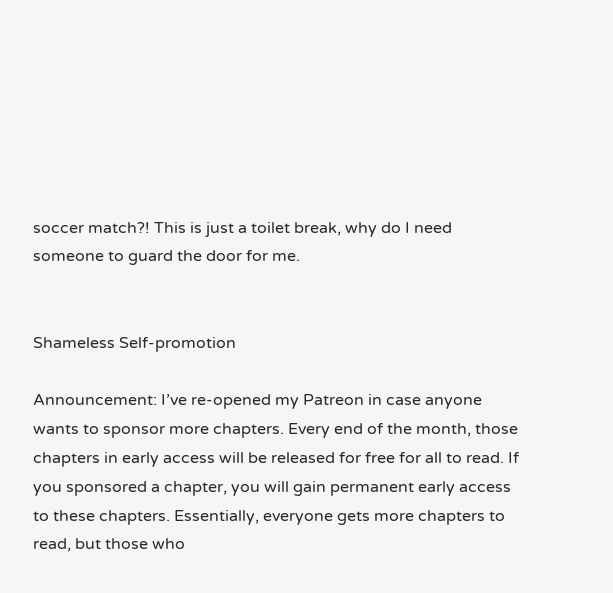soccer match?! This is just a toilet break, why do I need someone to guard the door for me.


Shameless Self-promotion

Announcement: I’ve re-opened my Patreon in case anyone wants to sponsor more chapters. Every end of the month, those chapters in early access will be released for free for all to read. If you sponsored a chapter, you will gain permanent early access to these chapters. Essentially, everyone gets more chapters to read, but those who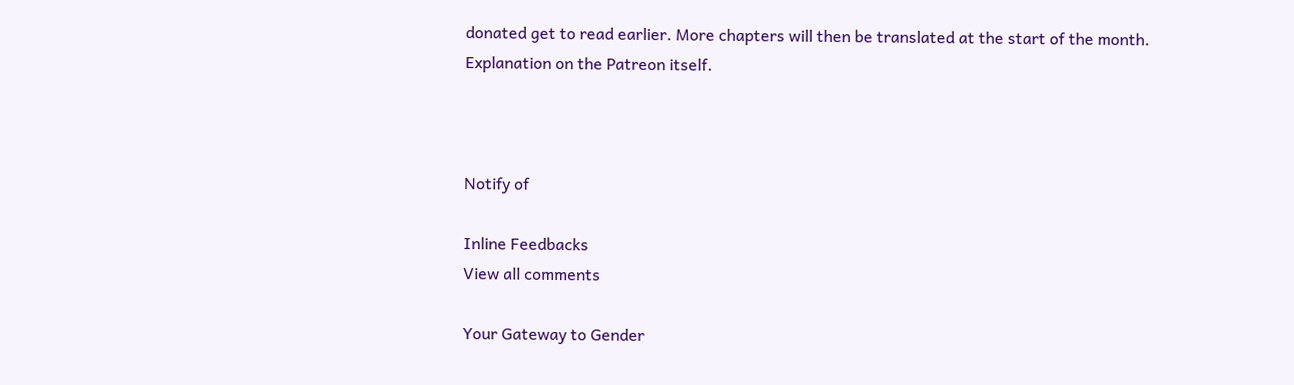donated get to read earlier. More chapters will then be translated at the start of the month. Explanation on the Patreon itself.



Notify of

Inline Feedbacks
View all comments

Your Gateway to Gender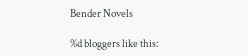Bender Novels

%d bloggers like this: